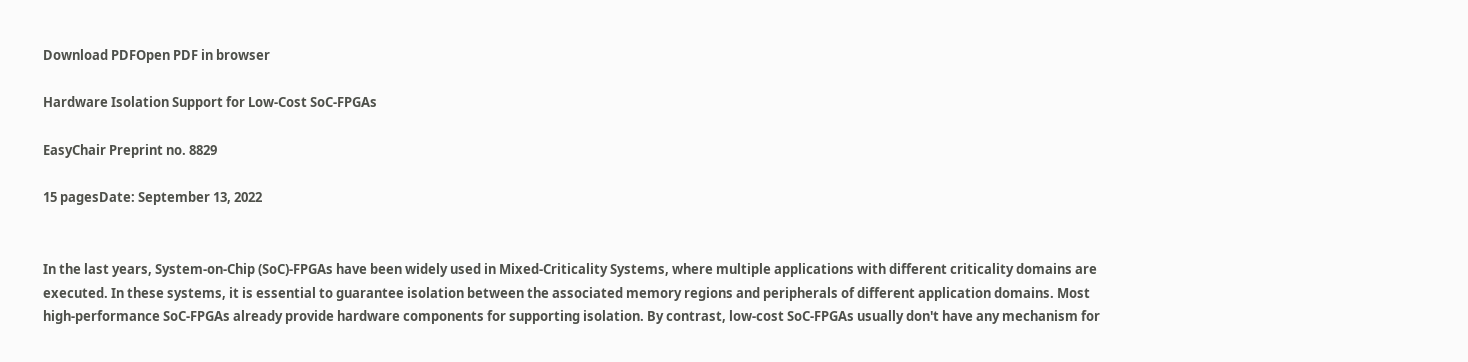Download PDFOpen PDF in browser

Hardware Isolation Support for Low-Cost SoC-FPGAs

EasyChair Preprint no. 8829

15 pagesDate: September 13, 2022


In the last years, System-on-Chip (SoC)-FPGAs have been widely used in Mixed-Criticality Systems, where multiple applications with different criticality domains are executed. In these systems, it is essential to guarantee isolation between the associated memory regions and peripherals of different application domains. Most high-performance SoC-FPGAs already provide hardware components for supporting isolation. By contrast, low-cost SoC-FPGAs usually don't have any mechanism for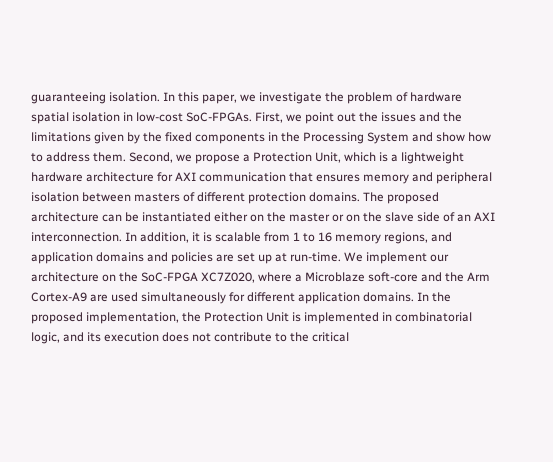guaranteeing isolation. In this paper, we investigate the problem of hardware spatial isolation in low-cost SoC-FPGAs. First, we point out the issues and the limitations given by the fixed components in the Processing System and show how to address them. Second, we propose a Protection Unit, which is a lightweight hardware architecture for AXI communication that ensures memory and peripheral isolation between masters of different protection domains. The proposed architecture can be instantiated either on the master or on the slave side of an AXI interconnection. In addition, it is scalable from 1 to 16 memory regions, and application domains and policies are set up at run-time. We implement our architecture on the SoC-FPGA XC7Z020, where a Microblaze soft-core and the Arm Cortex-A9 are used simultaneously for different application domains. In the proposed implementation, the Protection Unit is implemented in combinatorial logic, and its execution does not contribute to the critical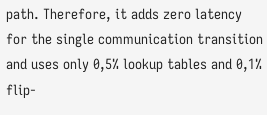path. Therefore, it adds zero latency for the single communication transition and uses only 0,5% lookup tables and 0,1% flip-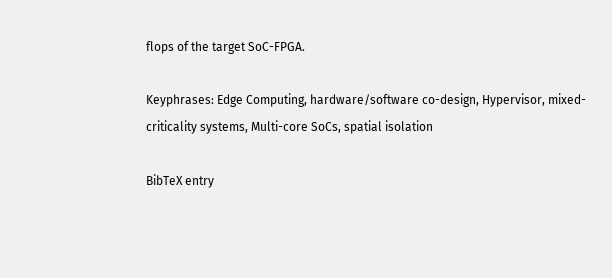flops of the target SoC-FPGA.

Keyphrases: Edge Computing, hardware/software co-design, Hypervisor, mixed-criticality systems, Multi-core SoCs, spatial isolation

BibTeX entry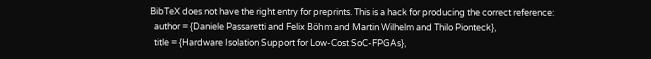BibTeX does not have the right entry for preprints. This is a hack for producing the correct reference:
  author = {Daniele Passaretti and Felix Böhm and Martin Wilhelm and Thilo Pionteck},
  title = {Hardware Isolation Support for Low-Cost SoC-FPGAs},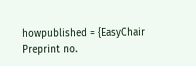howpublished = {EasyChair Preprint no.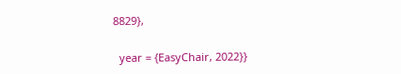8829},

  year = {EasyChair, 2022}}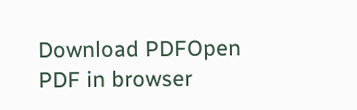Download PDFOpen PDF in browser